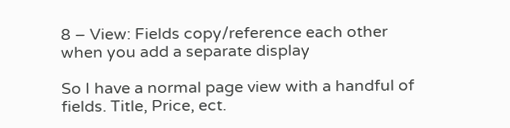8 – View: Fields copy/reference each other when you add a separate display

So I have a normal page view with a handful of fields. Title, Price, ect.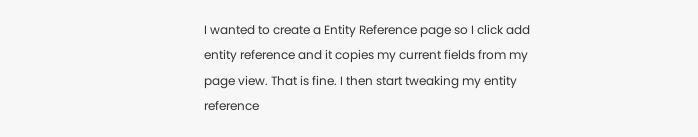I wanted to create a Entity Reference page so I click add entity reference and it copies my current fields from my page view. That is fine. I then start tweaking my entity reference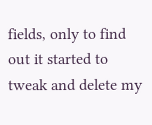fields, only to find out it started to tweak and delete my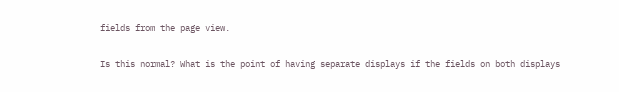fields from the page view.

Is this normal? What is the point of having separate displays if the fields on both displays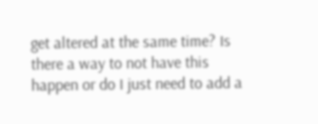get altered at the same time? Is there a way to not have this happen or do I just need to add a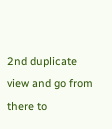2nd duplicate view and go from there to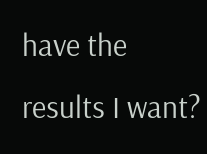have the results I want?